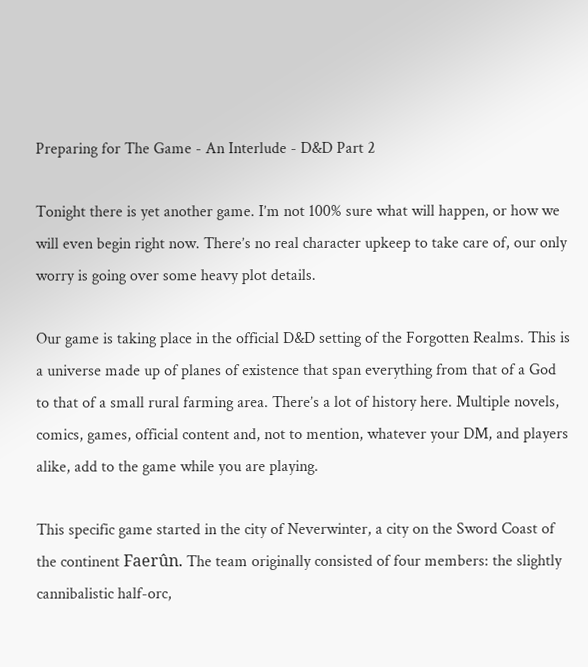Preparing for The Game - An Interlude - D&D Part 2

Tonight there is yet another game. I’m not 100% sure what will happen, or how we will even begin right now. There’s no real character upkeep to take care of, our only worry is going over some heavy plot details.

Our game is taking place in the official D&D setting of the Forgotten Realms. This is a universe made up of planes of existence that span everything from that of a God to that of a small rural farming area. There’s a lot of history here. Multiple novels, comics, games, official content and, not to mention, whatever your DM, and players alike, add to the game while you are playing.

This specific game started in the city of Neverwinter, a city on the Sword Coast of the continent Faerûn. The team originally consisted of four members: the slightly cannibalistic half-orc,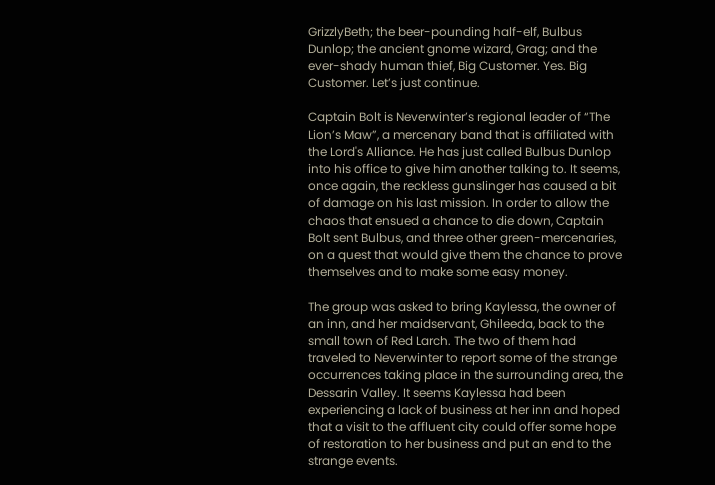GrizzlyBeth; the beer-pounding half-elf, Bulbus Dunlop; the ancient gnome wizard, Grag; and the ever-shady human thief, Big Customer. Yes. Big Customer. Let’s just continue.

Captain Bolt is Neverwinter’s regional leader of “The Lion’s Maw”, a mercenary band that is affiliated with the Lord's Alliance. He has just called Bulbus Dunlop into his office to give him another talking to. It seems, once again, the reckless gunslinger has caused a bit of damage on his last mission. In order to allow the chaos that ensued a chance to die down, Captain Bolt sent Bulbus, and three other green-mercenaries, on a quest that would give them the chance to prove themselves and to make some easy money.

The group was asked to bring Kaylessa, the owner of an inn, and her maidservant, Ghileeda, back to the small town of Red Larch. The two of them had traveled to Neverwinter to report some of the strange occurrences taking place in the surrounding area, the Dessarin Valley. It seems Kaylessa had been experiencing a lack of business at her inn and hoped that a visit to the affluent city could offer some hope of restoration to her business and put an end to the strange events.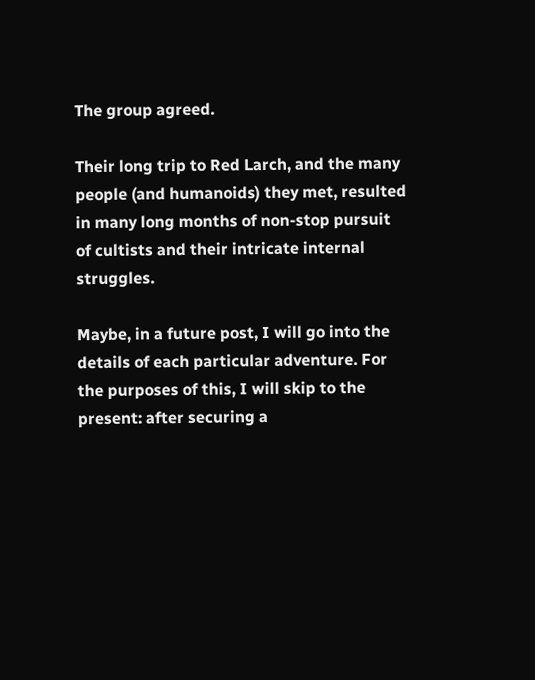The group agreed.

Their long trip to Red Larch, and the many people (and humanoids) they met, resulted in many long months of non-stop pursuit of cultists and their intricate internal struggles.

Maybe, in a future post, I will go into the details of each particular adventure. For the purposes of this, I will skip to the present: after securing a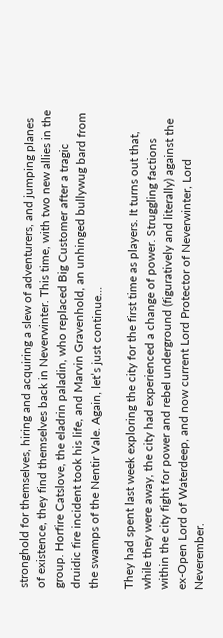stronghold for themselves, hiring and acquiring a slew of adventurers, and jumping planes of existence, they find themselves back in Neverwinter. This time, with two new allies in the group. Horfire Catslove, the eladrin paladin, who replaced Big Customer after a tragic druidic fire incident took his life, and Marvin Gravenhold, an unhinged bullywug bard from the swamps of the Nentir Vale. Again, let’s just continue...

They had spent last week exploring the city for the first time as players. It turns out that, while they were away, the city had experienced a change of power. Struggling factions within the city fight for power and rebel underground (figuratively and literally) against the ex-Open Lord of Waterdeep, and now current Lord Protector of Neverwinter, Lord Neverember.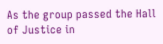As the group passed the Hall of Justice in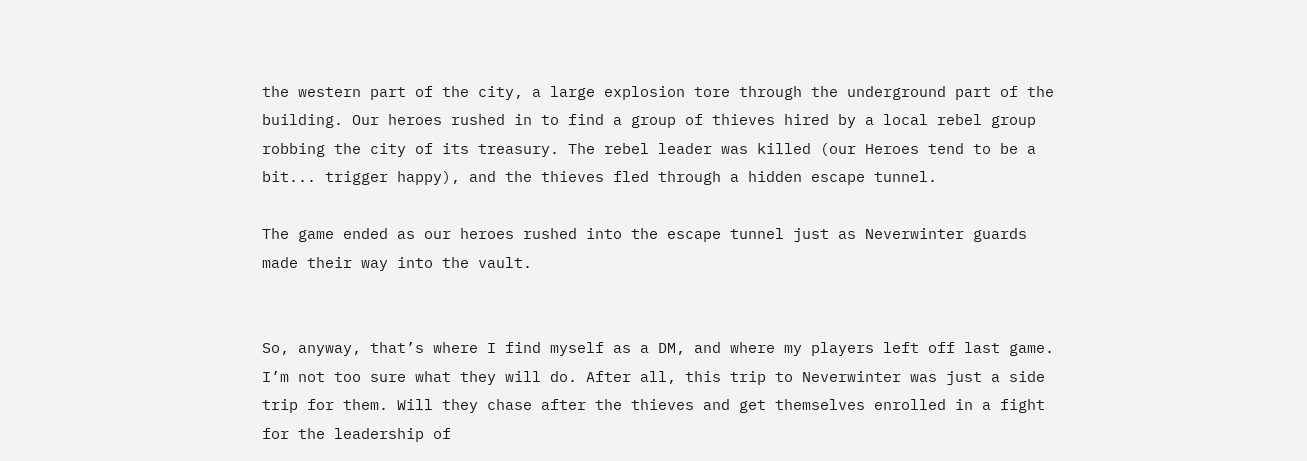the western part of the city, a large explosion tore through the underground part of the building. Our heroes rushed in to find a group of thieves hired by a local rebel group robbing the city of its treasury. The rebel leader was killed (our Heroes tend to be a bit... trigger happy), and the thieves fled through a hidden escape tunnel.

The game ended as our heroes rushed into the escape tunnel just as Neverwinter guards made their way into the vault.


So, anyway, that’s where I find myself as a DM, and where my players left off last game. I’m not too sure what they will do. After all, this trip to Neverwinter was just a side trip for them. Will they chase after the thieves and get themselves enrolled in a fight for the leadership of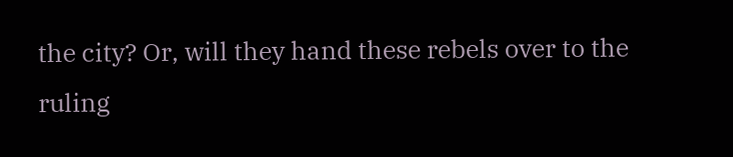the city? Or, will they hand these rebels over to the ruling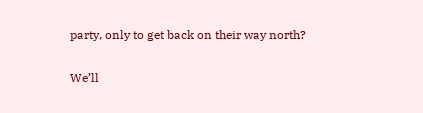party, only to get back on their way north?

We’ll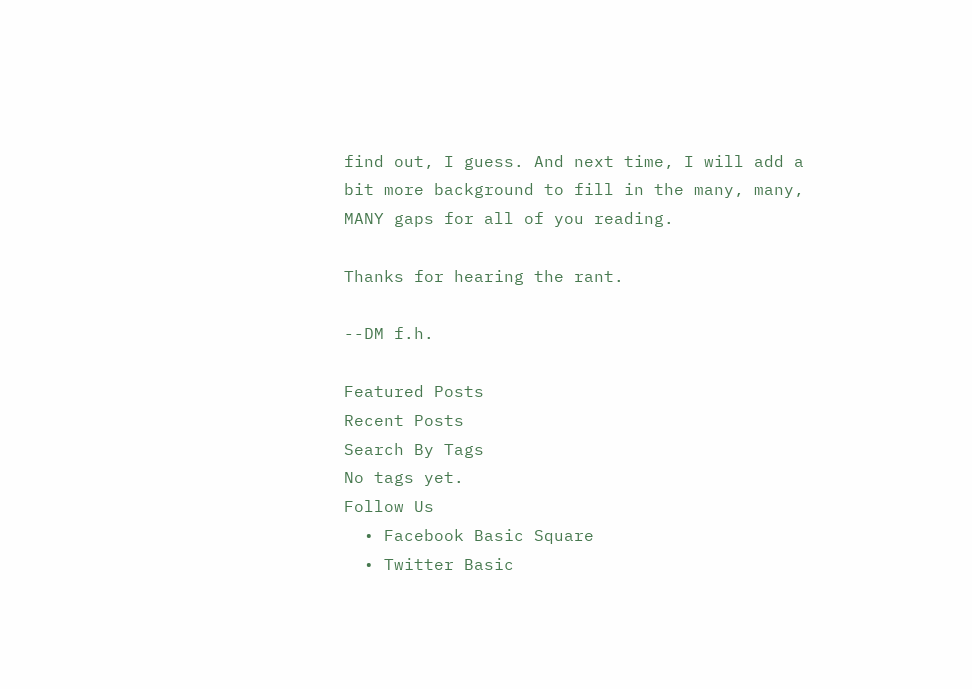find out, I guess. And next time, I will add a bit more background to fill in the many, many, MANY gaps for all of you reading.

Thanks for hearing the rant.

--DM f.h.

Featured Posts
Recent Posts
Search By Tags
No tags yet.
Follow Us
  • Facebook Basic Square
  • Twitter Basic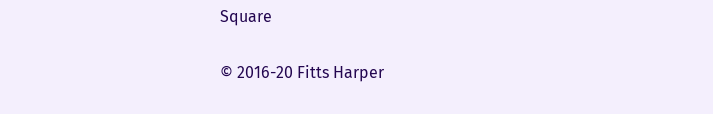Square

© 2016-20 Fitts Harper